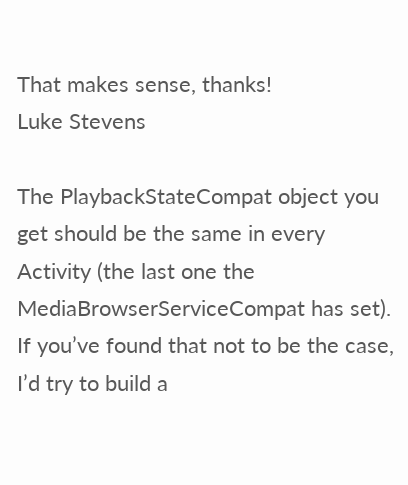That makes sense, thanks!
Luke Stevens

The PlaybackStateCompat object you get should be the same in every Activity (the last one the MediaBrowserServiceCompat has set). If you’ve found that not to be the case, I’d try to build a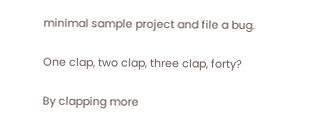minimal sample project and file a bug.

One clap, two clap, three clap, forty?

By clapping more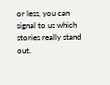or less, you can signal to us which stories really stand out.